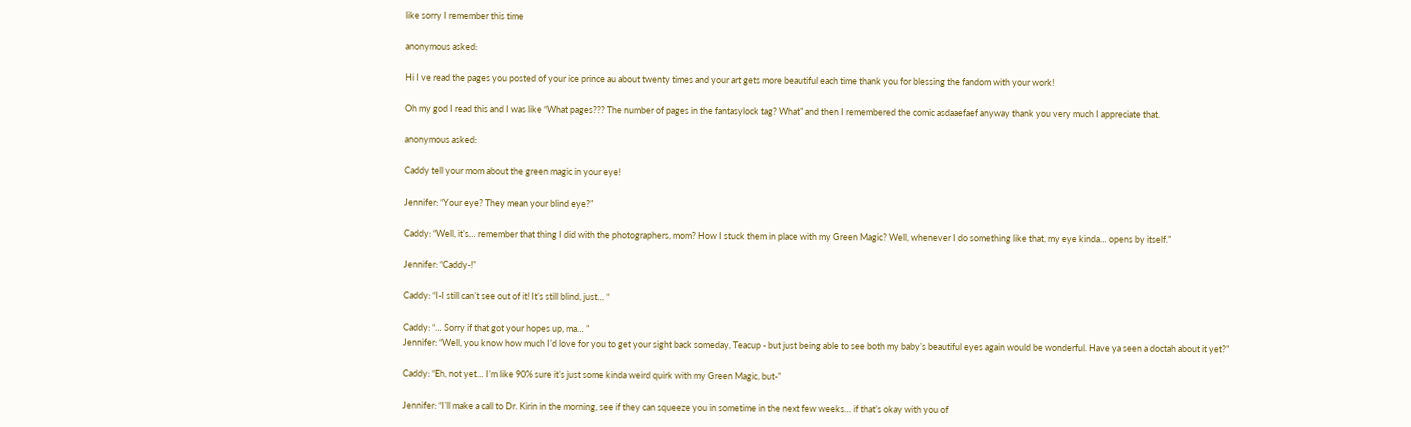like sorry I remember this time

anonymous asked:

Hi I ve read the pages you posted of your ice prince au about twenty times and your art gets more beautiful each time thank you for blessing the fandom with your work!

Oh my god I read this and I was like “What pages??? The number of pages in the fantasylock tag? What” and then I remembered the comic asdaaefaef anyway thank you very much I appreciate that.

anonymous asked:

Caddy tell your mom about the green magic in your eye!

Jennifer: “Your eye? They mean your blind eye?”

Caddy: “Well, it’s… remember that thing I did with the photographers, mom? How I stuck them in place with my Green Magic? Well, whenever I do something like that, my eye kinda… opens by itself.”

Jennifer: “Caddy-!”

Caddy: “I-I still can’t see out of it! It’s still blind, just… “

Caddy: “… Sorry if that got your hopes up, ma… ”
Jennifer: “Well, you know how much I’d love for you to get your sight back someday, Teacup - but just being able to see both my baby’s beautiful eyes again would be wonderful. Have ya seen a doctah about it yet?”

Caddy: “Eh, not yet… I’m like 90% sure it’s just some kinda weird quirk with my Green Magic, but-”

Jennifer: “I’ll make a call to Dr. Kirin in the morning, see if they can squeeze you in sometime in the next few weeks… if that’s okay with you of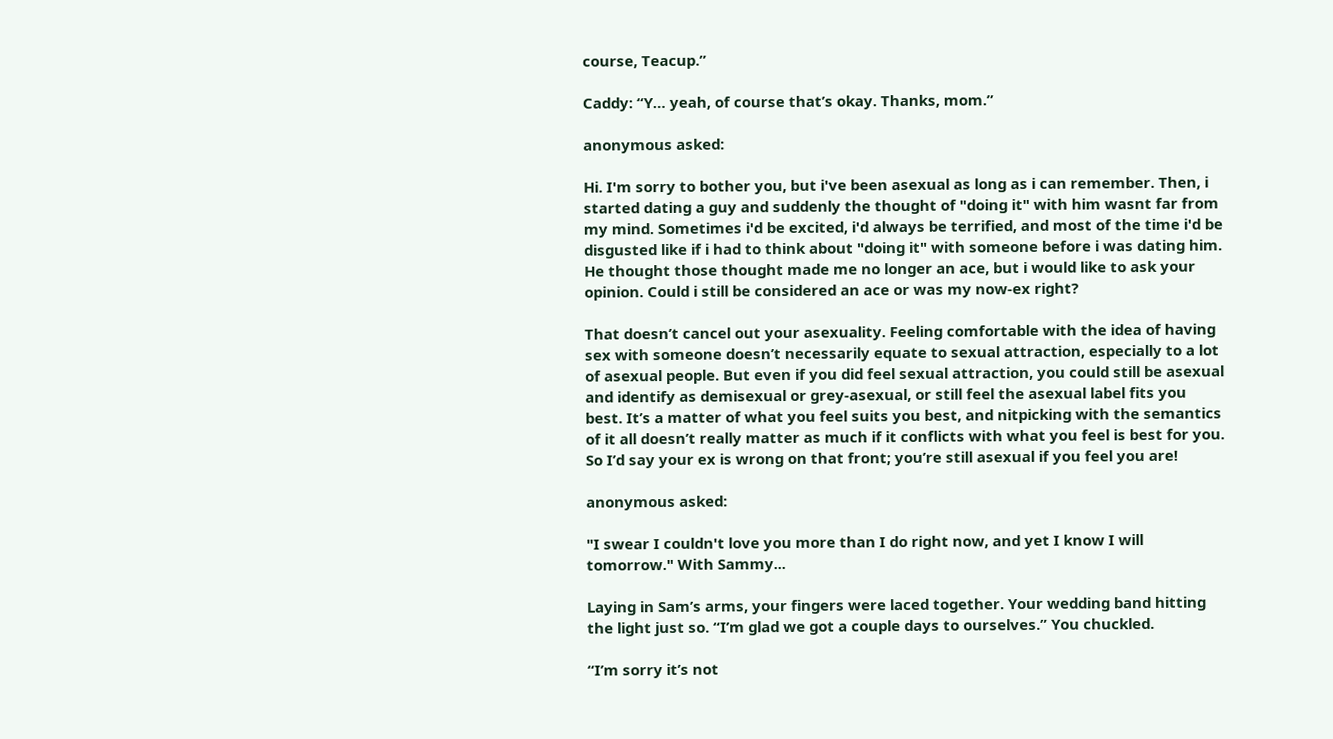course, Teacup.”

Caddy: “Y… yeah, of course that’s okay. Thanks, mom.”

anonymous asked:

Hi. I'm sorry to bother you, but i've been asexual as long as i can remember. Then, i started dating a guy and suddenly the thought of "doing it" with him wasnt far from my mind. Sometimes i'd be excited, i'd always be terrified, and most of the time i'd be disgusted like if i had to think about "doing it" with someone before i was dating him. He thought those thought made me no longer an ace, but i would like to ask your opinion. Could i still be considered an ace or was my now-ex right?

That doesn’t cancel out your asexuality. Feeling comfortable with the idea of having sex with someone doesn’t necessarily equate to sexual attraction, especially to a lot of asexual people. But even if you did feel sexual attraction, you could still be asexual and identify as demisexual or grey-asexual, or still feel the asexual label fits you best. It’s a matter of what you feel suits you best, and nitpicking with the semantics of it all doesn’t really matter as much if it conflicts with what you feel is best for you. So I’d say your ex is wrong on that front; you’re still asexual if you feel you are!

anonymous asked:

"I swear I couldn't love you more than I do right now, and yet I know I will tomorrow." With Sammy...

Laying in Sam’s arms, your fingers were laced together. Your wedding band hitting the light just so. “I’m glad we got a couple days to ourselves.” You chuckled.

“I’m sorry it’s not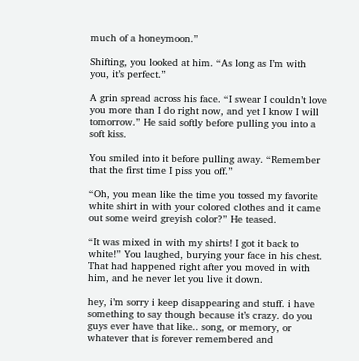much of a honeymoon.”

Shifting, you looked at him. “As long as I’m with you, it’s perfect.”

A grin spread across his face. “I swear I couldn’t love you more than I do right now, and yet I know I will tomorrow.” He said softly before pulling you into a soft kiss.

You smiled into it before pulling away. “Remember that the first time I piss you off.”

“Oh, you mean like the time you tossed my favorite white shirt in with your colored clothes and it came out some weird greyish color?” He teased.

“It was mixed in with my shirts! I got it back to white!” You laughed, burying your face in his chest. That had happened right after you moved in with him, and he never let you live it down.

hey, i’m sorry i keep disappearing and stuff. i have something to say though because it’s crazy. do you guys ever have that like.. song, or memory, or whatever that is forever remembered and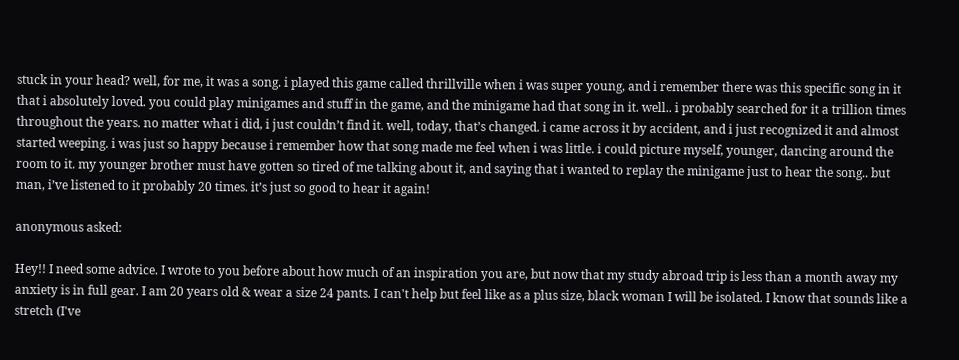stuck in your head? well, for me, it was a song. i played this game called thrillville when i was super young, and i remember there was this specific song in it that i absolutely loved. you could play minigames and stuff in the game, and the minigame had that song in it. well.. i probably searched for it a trillion times throughout the years. no matter what i did, i just couldn’t find it. well, today, that’s changed. i came across it by accident, and i just recognized it and almost started weeping. i was just so happy because i remember how that song made me feel when i was little. i could picture myself, younger, dancing around the room to it. my younger brother must have gotten so tired of me talking about it, and saying that i wanted to replay the minigame just to hear the song.. but man, i’ve listened to it probably 20 times. it’s just so good to hear it again!

anonymous asked:

Hey!! I need some advice. I wrote to you before about how much of an inspiration you are, but now that my study abroad trip is less than a month away my anxiety is in full gear. I am 20 years old & wear a size 24 pants. I can't help but feel like as a plus size, black woman I will be isolated. I know that sounds like a stretch (I've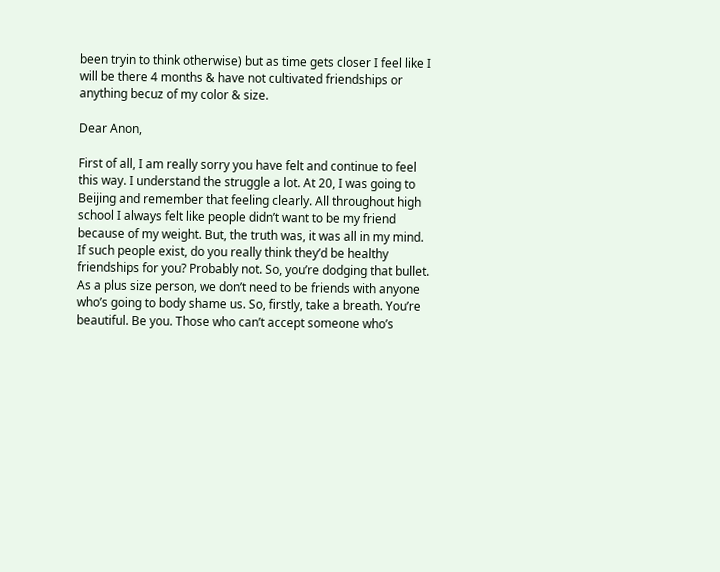been tryin to think otherwise) but as time gets closer I feel like I will be there 4 months & have not cultivated friendships or anything becuz of my color & size.

Dear Anon,

First of all, I am really sorry you have felt and continue to feel this way. I understand the struggle a lot. At 20, I was going to Beijing and remember that feeling clearly. All throughout high school I always felt like people didn’t want to be my friend because of my weight. But, the truth was, it was all in my mind. If such people exist, do you really think they’d be healthy friendships for you? Probably not. So, you’re dodging that bullet. As a plus size person, we don’t need to be friends with anyone who’s going to body shame us. So, firstly, take a breath. You’re beautiful. Be you. Those who can’t accept someone who’s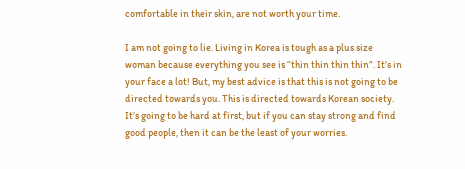comfortable in their skin, are not worth your time.

I am not going to lie. Living in Korea is tough as a plus size woman because everything you see is “thin thin thin thin”. It’s in your face a lot! But, my best advice is that this is not going to be directed towards you. This is directed towards Korean society. It’s going to be hard at first, but if you can stay strong and find good people, then it can be the least of your worries.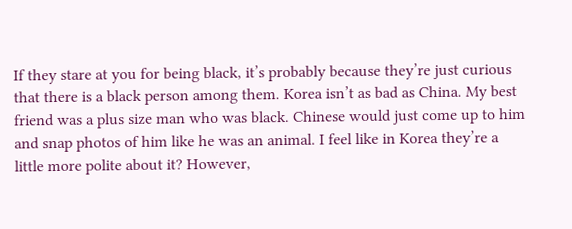If they stare at you for being black, it’s probably because they’re just curious that there is a black person among them. Korea isn’t as bad as China. My best friend was a plus size man who was black. Chinese would just come up to him and snap photos of him like he was an animal. I feel like in Korea they’re a little more polite about it? However,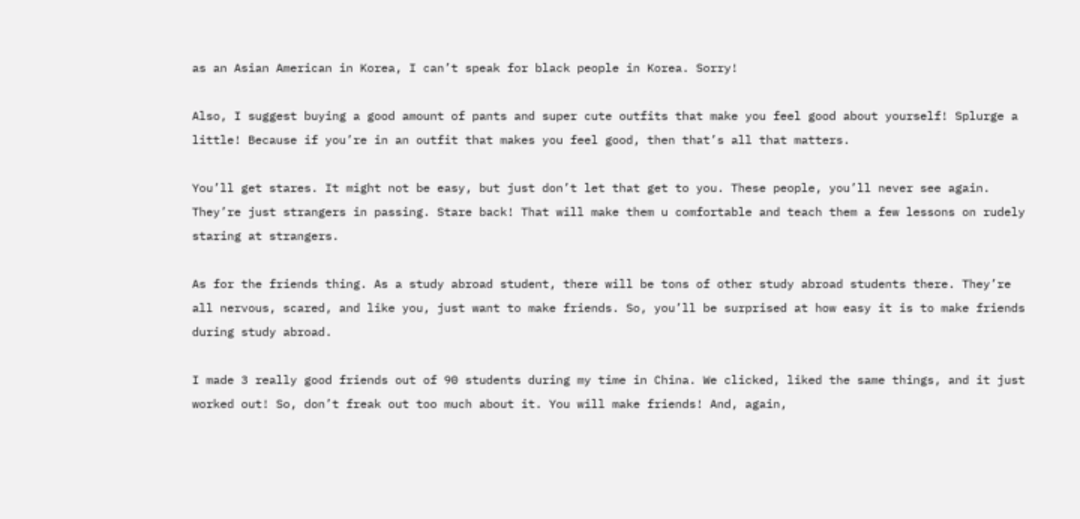as an Asian American in Korea, I can’t speak for black people in Korea. Sorry!

Also, I suggest buying a good amount of pants and super cute outfits that make you feel good about yourself! Splurge a little! Because if you’re in an outfit that makes you feel good, then that’s all that matters.

You’ll get stares. It might not be easy, but just don’t let that get to you. These people, you’ll never see again. They’re just strangers in passing. Stare back! That will make them u comfortable and teach them a few lessons on rudely staring at strangers.

As for the friends thing. As a study abroad student, there will be tons of other study abroad students there. They’re all nervous, scared, and like you, just want to make friends. So, you’ll be surprised at how easy it is to make friends during study abroad.

I made 3 really good friends out of 90 students during my time in China. We clicked, liked the same things, and it just worked out! So, don’t freak out too much about it. You will make friends! And, again,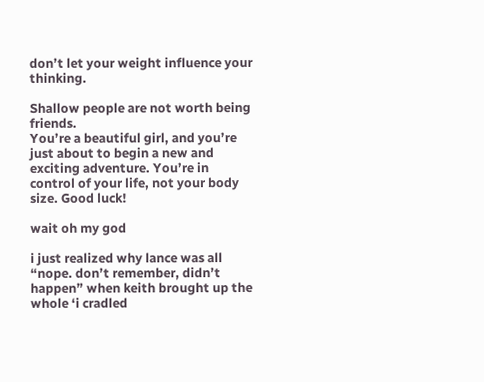don’t let your weight influence your thinking.

Shallow people are not worth being friends.
You’re a beautiful girl, and you’re just about to begin a new and exciting adventure. You’re in control of your life, not your body size. Good luck!

wait oh my god

i just realized why lance was all “nope. don’t remember, didn’t happen” when keith brought up the whole ‘i cradled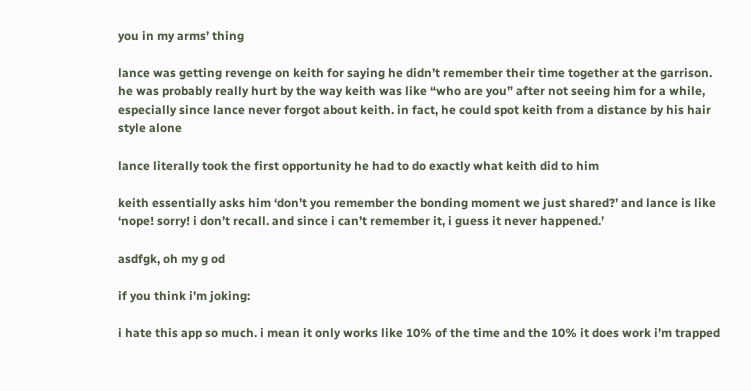you in my arms’ thing

lance was getting revenge on keith for saying he didn’t remember their time together at the garrison. he was probably really hurt by the way keith was like “who are you” after not seeing him for a while, especially since lance never forgot about keith. in fact, he could spot keith from a distance by his hair style alone

lance literally took the first opportunity he had to do exactly what keith did to him

keith essentially asks him ‘don’t you remember the bonding moment we just shared?’ and lance is like ‘nope! sorry! i don’t recall. and since i can’t remember it, i guess it never happened.’

asdfgk, oh my g od

if you think i’m joking:

i hate this app so much. i mean it only works like 10% of the time and the 10% it does work i’m trapped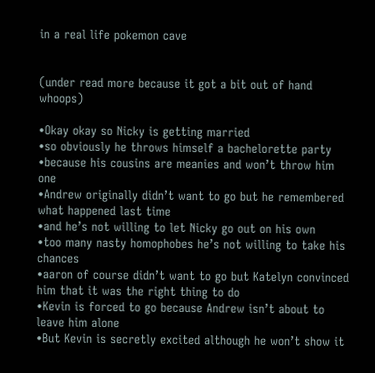in a real life pokemon cave


(under read more because it got a bit out of hand whoops)

•Okay okay so Nicky is getting married
•so obviously he throws himself a bachelorette party
•because his cousins are meanies and won’t throw him one
•Andrew originally didn’t want to go but he remembered what happened last time
•and he’s not willing to let Nicky go out on his own
•too many nasty homophobes he’s not willing to take his chances
•aaron of course didn’t want to go but Katelyn convinced him that it was the right thing to do
•Kevin is forced to go because Andrew isn’t about to leave him alone
•But Kevin is secretly excited although he won’t show it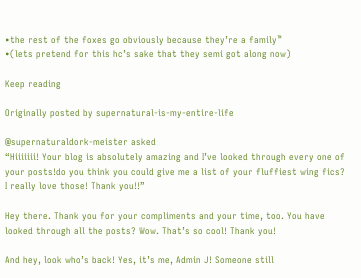•the rest of the foxes go obviously because they’re a family™
•(lets pretend for this hc’s sake that they semi got along now)

Keep reading

Originally posted by supernatural-is-my-entire-life

@supernaturaldork-meister asked
“Hiiiiiii! Your blog is absolutely amazing and I’ve looked through every one of your posts!do you think you could give me a list of your fluffiest wing fics? I really love those! Thank you!!”

Hey there. Thank you for your compliments and your time, too. You have looked through all the posts? Wow. That’s so cool! Thank you!

And hey, look who’s back! Yes, it’s me, Admin J! Someone still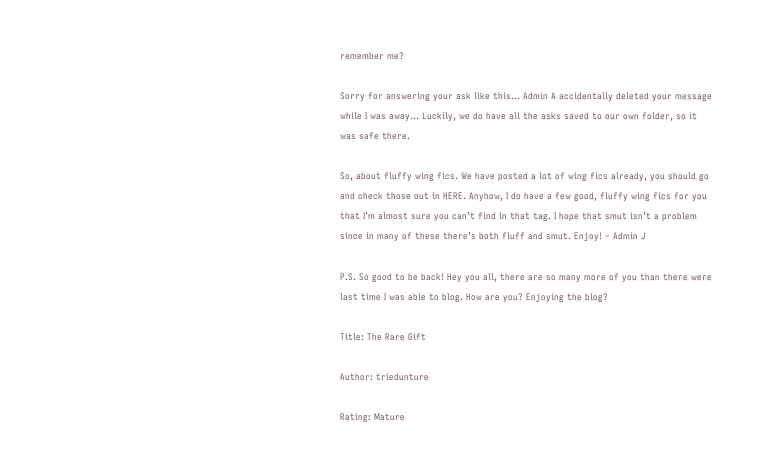remember me?

Sorry for answering your ask like this… Admin A accidentally deleted your message while I was away… Luckily, we do have all the asks saved to our own folder, so it was safe there.

So, about fluffy wing fics. We have posted a lot of wing fics already, you should go and check those out in HERE. Anyhow, I do have a few good, fluffy wing fics for you that I’m almost sure you can’t find in that tag. I hope that smut isn’t a problem since in many of these there’s both fluff and smut. Enjoy! – Admin J

P.S. So good to be back! Hey you all, there are so many more of you than there were last time I was able to blog. How are you? Enjoying the blog?

Title: The Rare Gift

Author: triedunture

Rating: Mature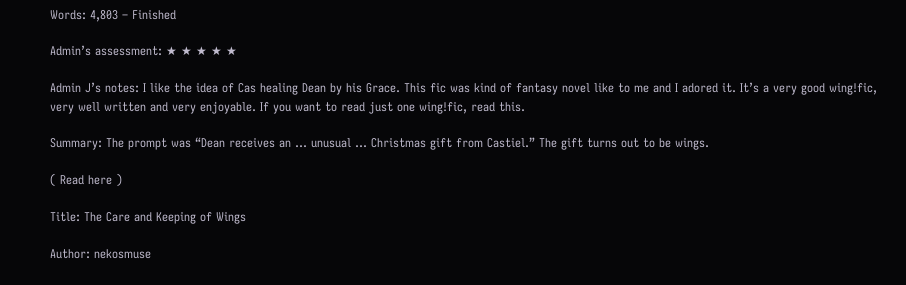Words: 4,803 – Finished

Admin’s assessment: ★ ★ ★ ★ ★

Admin J’s notes: I like the idea of Cas healing Dean by his Grace. This fic was kind of fantasy novel like to me and I adored it. It’s a very good wing!fic, very well written and very enjoyable. If you want to read just one wing!fic, read this.

Summary: The prompt was “Dean receives an … unusual … Christmas gift from Castiel.” The gift turns out to be wings.

( Read here )

Title: The Care and Keeping of Wings

Author: nekosmuse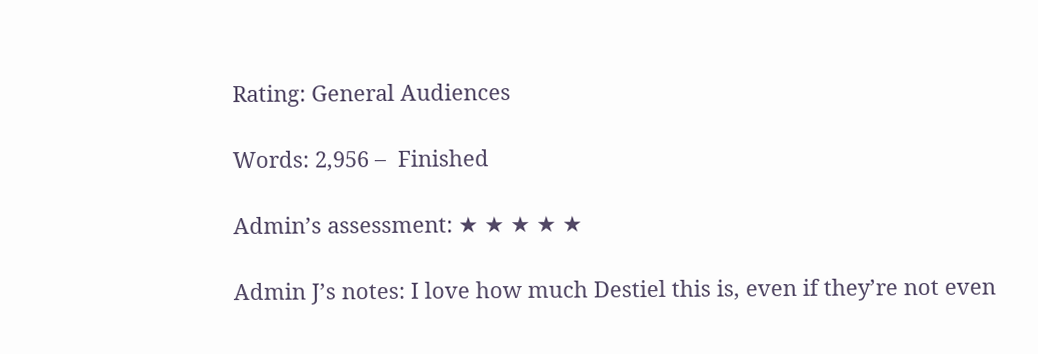Rating: General Audiences

Words: 2,956 –  Finished

Admin’s assessment: ★ ★ ★ ★ ★

Admin J’s notes: I love how much Destiel this is, even if they’re not even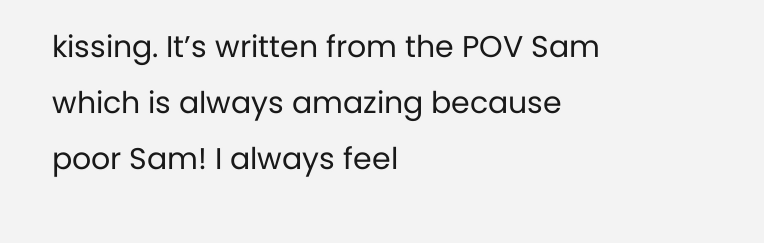kissing. It’s written from the POV Sam which is always amazing because poor Sam! I always feel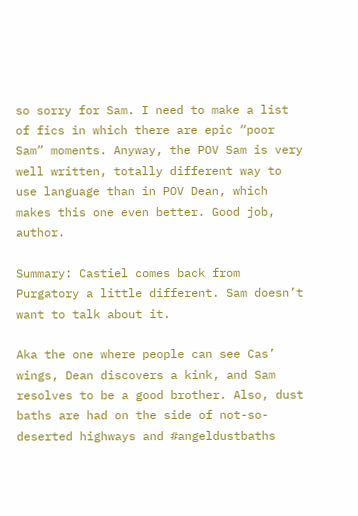so sorry for Sam. I need to make a list of fics in which there are epic “poor Sam” moments. Anyway, the POV Sam is very well written, totally different way to use language than in POV Dean, which makes this one even better. Good job, author.

Summary: Castiel comes back from Purgatory a little different. Sam doesn’t want to talk about it.

Aka the one where people can see Cas’ wings, Dean discovers a kink, and Sam resolves to be a good brother. Also, dust baths are had on the side of not-so-deserted highways and #angeldustbaths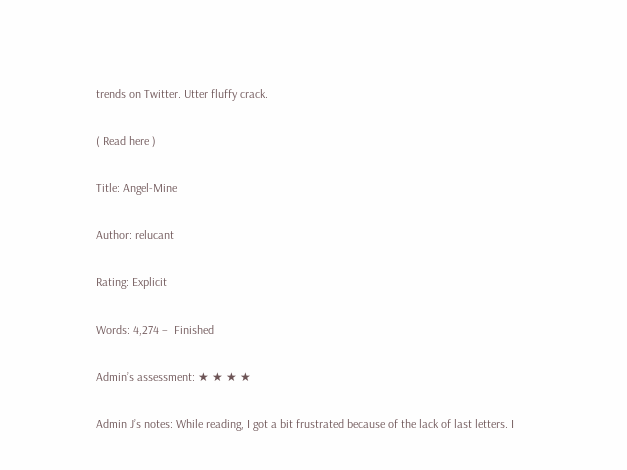trends on Twitter. Utter fluffy crack.

( Read here )

Title: Angel-Mine

Author: relucant

Rating: Explicit

Words: 4,274 –  Finished

Admin’s assessment: ★ ★ ★ ★

Admin J’s notes: While reading, I got a bit frustrated because of the lack of last letters. I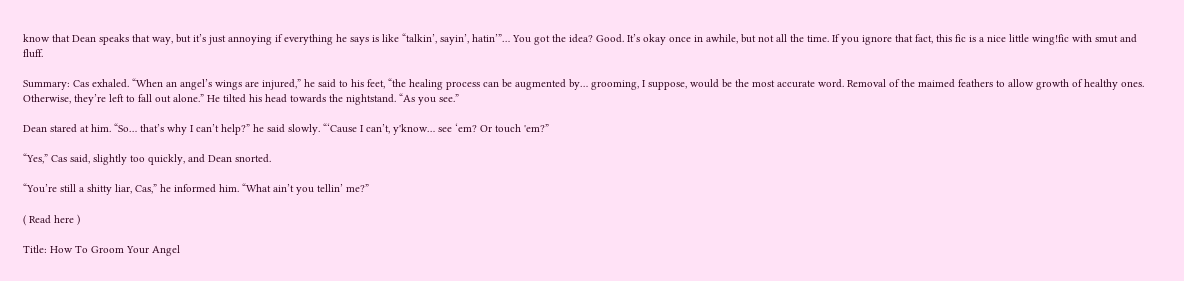know that Dean speaks that way, but it’s just annoying if everything he says is like “talkin’, sayin’, hatin’”… You got the idea? Good. It’s okay once in awhile, but not all the time. If you ignore that fact, this fic is a nice little wing!fic with smut and fluff.

Summary: Cas exhaled. “When an angel’s wings are injured,” he said to his feet, “the healing process can be augmented by… grooming, I suppose, would be the most accurate word. Removal of the maimed feathers to allow growth of healthy ones. Otherwise, they’re left to fall out alone.” He tilted his head towards the nightstand. “As you see.”

Dean stared at him. “So… that’s why I can’t help?” he said slowly. “‘Cause I can’t, y'know… see ‘em? Or touch 'em?”

“Yes,” Cas said, slightly too quickly, and Dean snorted.

“You’re still a shitty liar, Cas,” he informed him. “What ain’t you tellin’ me?”

( Read here )

Title: How To Groom Your Angel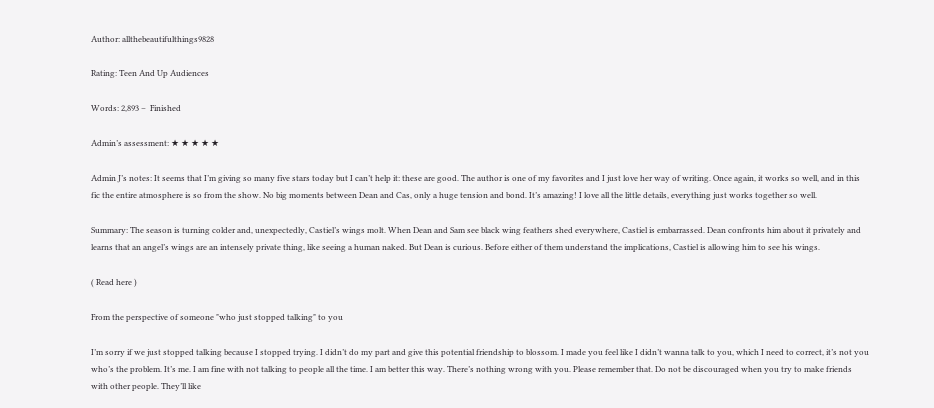Author: allthebeautifulthings9828

Rating: Teen And Up Audiences

Words: 2,893 –  Finished

Admin’s assessment: ★ ★ ★ ★ ★

Admin J’s notes: It seems that I’m giving so many five stars today but I can’t help it: these are good. The author is one of my favorites and I just love her way of writing. Once again, it works so well, and in this fic the entire atmosphere is so from the show. No big moments between Dean and Cas, only a huge tension and bond. It’s amazing! I love all the little details, everything just works together so well.

Summary: The season is turning colder and, unexpectedly, Castiel’s wings molt. When Dean and Sam see black wing feathers shed everywhere, Castiel is embarrassed. Dean confronts him about it privately and learns that an angel’s wings are an intensely private thing, like seeing a human naked. But Dean is curious. Before either of them understand the implications, Castiel is allowing him to see his wings.

( Read here )

From the perspective of someone "who just stopped talking" to you

I’m sorry if we just stopped talking because I stopped trying. I didn’t do my part and give this potential friendship to blossom. I made you feel like I didn’t wanna talk to you, which I need to correct, it’s not you who’s the problem. It’s me. I am fine with not talking to people all the time. I am better this way. There’s nothing wrong with you. Please remember that. Do not be discouraged when you try to make friends with other people. They’ll like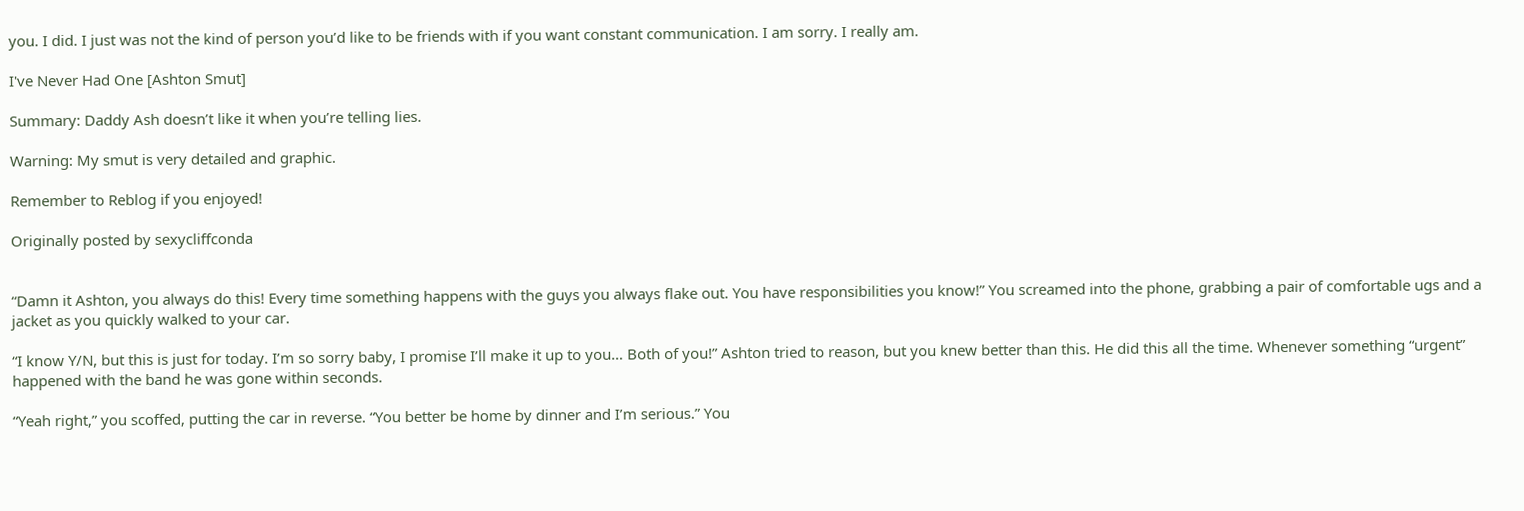you. I did. I just was not the kind of person you’d like to be friends with if you want constant communication. I am sorry. I really am.

I've Never Had One [Ashton Smut]

Summary: Daddy Ash doesn’t like it when you’re telling lies.

Warning: My smut is very detailed and graphic.

Remember to Reblog if you enjoyed!

Originally posted by sexycliffconda


“Damn it Ashton, you always do this! Every time something happens with the guys you always flake out. You have responsibilities you know!” You screamed into the phone, grabbing a pair of comfortable ugs and a jacket as you quickly walked to your car.

“I know Y/N, but this is just for today. I’m so sorry baby, I promise I’ll make it up to you… Both of you!” Ashton tried to reason, but you knew better than this. He did this all the time. Whenever something “urgent” happened with the band he was gone within seconds.

“Yeah right,” you scoffed, putting the car in reverse. “You better be home by dinner and I’m serious.” You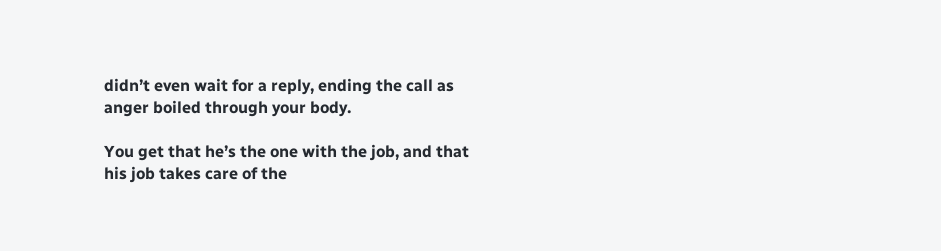didn’t even wait for a reply, ending the call as anger boiled through your body.

You get that he’s the one with the job, and that his job takes care of the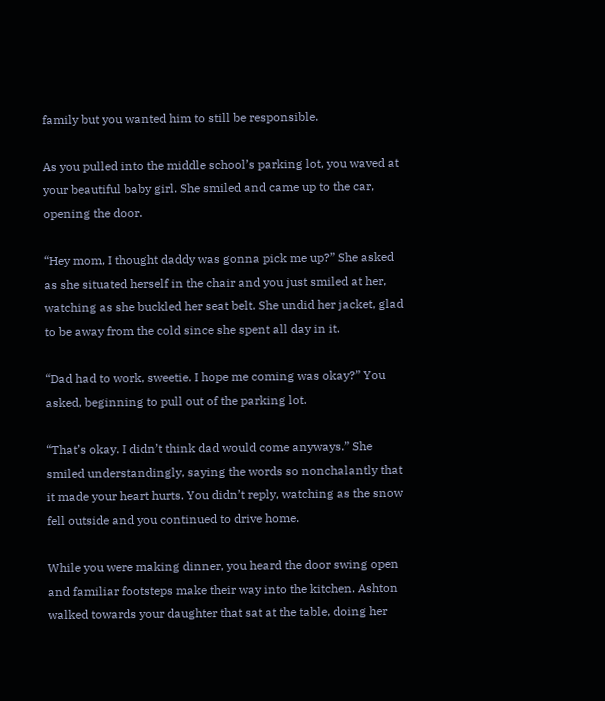family but you wanted him to still be responsible.

As you pulled into the middle school’s parking lot, you waved at your beautiful baby girl. She smiled and came up to the car, opening the door.

“Hey mom, I thought daddy was gonna pick me up?” She asked as she situated herself in the chair and you just smiled at her, watching as she buckled her seat belt. She undid her jacket, glad to be away from the cold since she spent all day in it.

“Dad had to work, sweetie. I hope me coming was okay?” You asked, beginning to pull out of the parking lot.

“That’s okay. I didn’t think dad would come anyways.” She smiled understandingly, saying the words so nonchalantly that it made your heart hurts. You didn’t reply, watching as the snow fell outside and you continued to drive home.

While you were making dinner, you heard the door swing open and familiar footsteps make their way into the kitchen. Ashton walked towards your daughter that sat at the table, doing her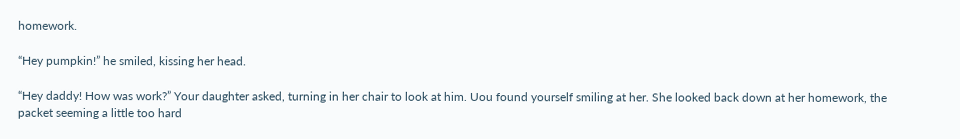homework.

“Hey pumpkin!” he smiled, kissing her head.

“Hey daddy! How was work?” Your daughter asked, turning in her chair to look at him. Uou found yourself smiling at her. She looked back down at her homework, the packet seeming a little too hard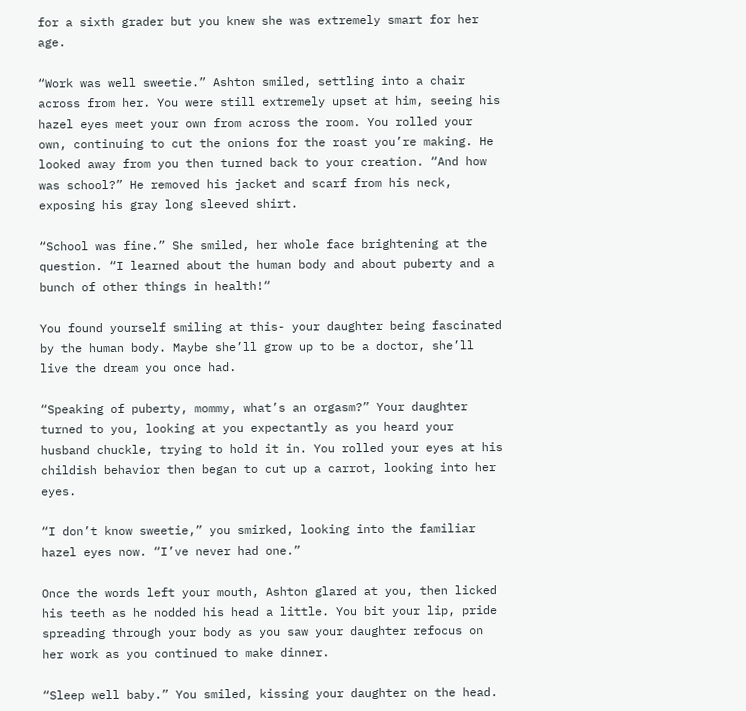for a sixth grader but you knew she was extremely smart for her age.

“Work was well sweetie.” Ashton smiled, settling into a chair across from her. You were still extremely upset at him, seeing his hazel eyes meet your own from across the room. You rolled your own, continuing to cut the onions for the roast you’re making. He looked away from you then turned back to your creation. “And how was school?” He removed his jacket and scarf from his neck, exposing his gray long sleeved shirt.

“School was fine.” She smiled, her whole face brightening at the question. “I learned about the human body and about puberty and a bunch of other things in health!“

You found yourself smiling at this- your daughter being fascinated by the human body. Maybe she’ll grow up to be a doctor, she’ll live the dream you once had.

“Speaking of puberty, mommy, what’s an orgasm?” Your daughter turned to you, looking at you expectantly as you heard your husband chuckle, trying to hold it in. You rolled your eyes at his childish behavior then began to cut up a carrot, looking into her eyes.

“I don’t know sweetie,” you smirked, looking into the familiar hazel eyes now. “I’ve never had one.”

Once the words left your mouth, Ashton glared at you, then licked his teeth as he nodded his head a little. You bit your lip, pride spreading through your body as you saw your daughter refocus on her work as you continued to make dinner.

“Sleep well baby.” You smiled, kissing your daughter on the head.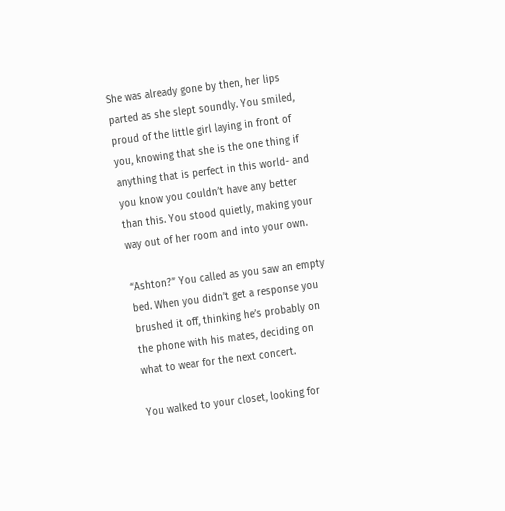She was already gone by then, her lips parted as she slept soundly. You smiled, proud of the little girl laying in front of you, knowing that she is the one thing if anything that is perfect in this world- and you know you couldn’t have any better than this. You stood quietly, making your way out of her room and into your own.

“Ashton?” You called as you saw an empty bed. When you didn’t get a response you brushed it off, thinking he’s probably on the phone with his mates, deciding on what to wear for the next concert.

You walked to your closet, looking for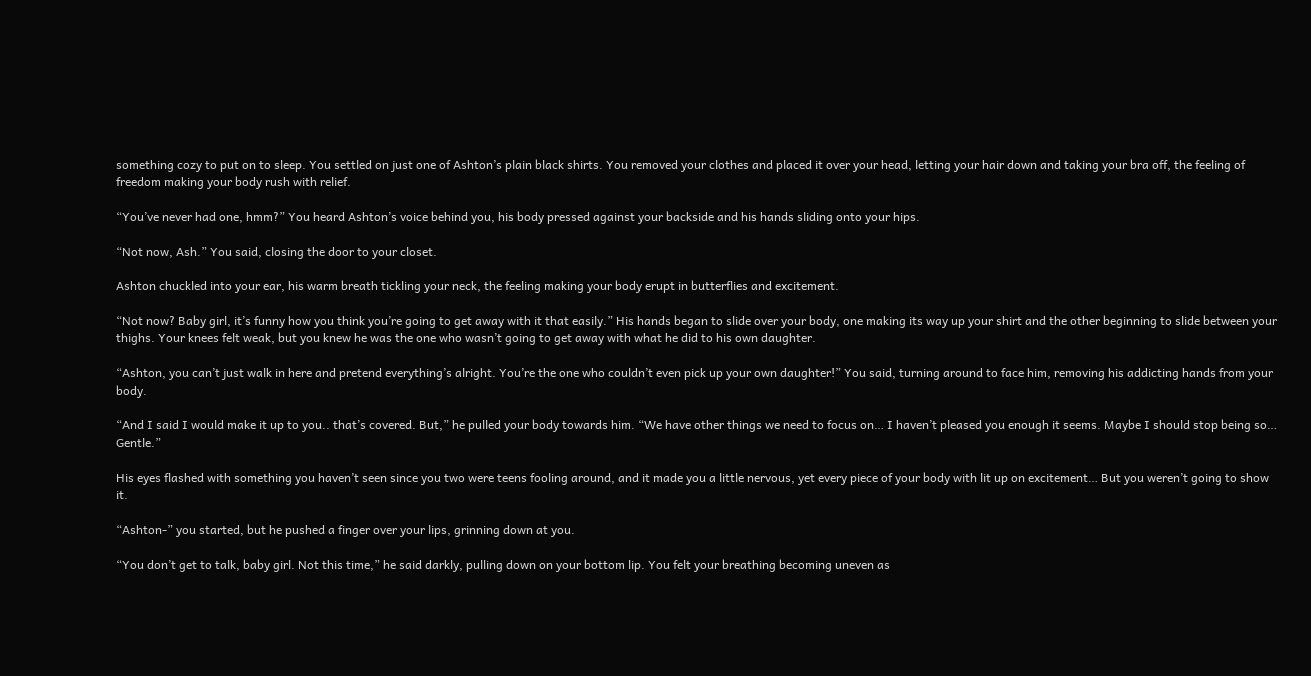something cozy to put on to sleep. You settled on just one of Ashton’s plain black shirts. You removed your clothes and placed it over your head, letting your hair down and taking your bra off, the feeling of freedom making your body rush with relief.

“You’ve never had one, hmm?” You heard Ashton’s voice behind you, his body pressed against your backside and his hands sliding onto your hips.

“Not now, Ash.” You said, closing the door to your closet.

Ashton chuckled into your ear, his warm breath tickling your neck, the feeling making your body erupt in butterflies and excitement.

“Not now? Baby girl, it’s funny how you think you’re going to get away with it that easily.” His hands began to slide over your body, one making its way up your shirt and the other beginning to slide between your thighs. Your knees felt weak, but you knew he was the one who wasn’t going to get away with what he did to his own daughter.

“Ashton, you can’t just walk in here and pretend everything’s alright. You’re the one who couldn’t even pick up your own daughter!” You said, turning around to face him, removing his addicting hands from your body.

“And I said I would make it up to you.. that’s covered. But,” he pulled your body towards him. “We have other things we need to focus on… I haven’t pleased you enough it seems. Maybe I should stop being so… Gentle.”

His eyes flashed with something you haven’t seen since you two were teens fooling around, and it made you a little nervous, yet every piece of your body with lit up on excitement… But you weren’t going to show it.

“Ashton-” you started, but he pushed a finger over your lips, grinning down at you.

“You don’t get to talk, baby girl. Not this time,” he said darkly, pulling down on your bottom lip. You felt your breathing becoming uneven as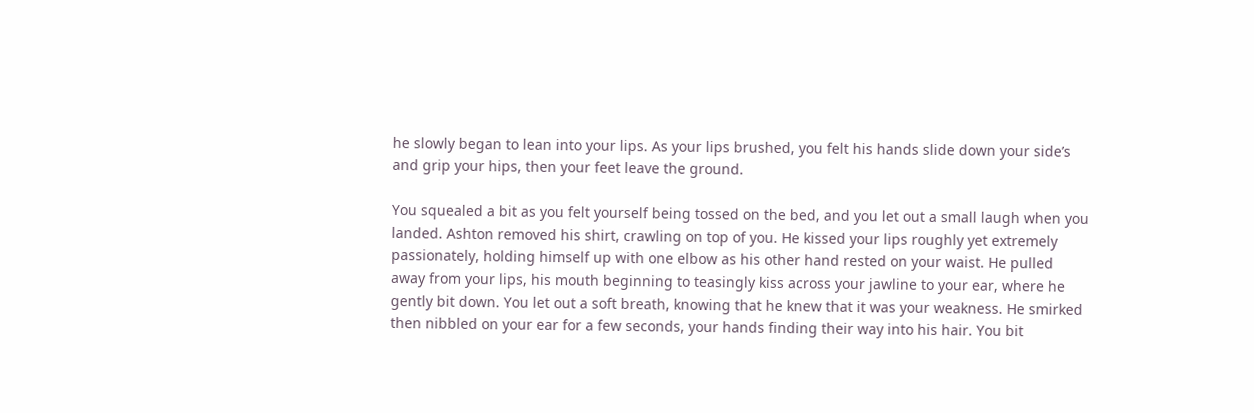he slowly began to lean into your lips. As your lips brushed, you felt his hands slide down your side’s and grip your hips, then your feet leave the ground.

You squealed a bit as you felt yourself being tossed on the bed, and you let out a small laugh when you landed. Ashton removed his shirt, crawling on top of you. He kissed your lips roughly yet extremely passionately, holding himself up with one elbow as his other hand rested on your waist. He pulled away from your lips, his mouth beginning to teasingly kiss across your jawline to your ear, where he gently bit down. You let out a soft breath, knowing that he knew that it was your weakness. He smirked then nibbled on your ear for a few seconds, your hands finding their way into his hair. You bit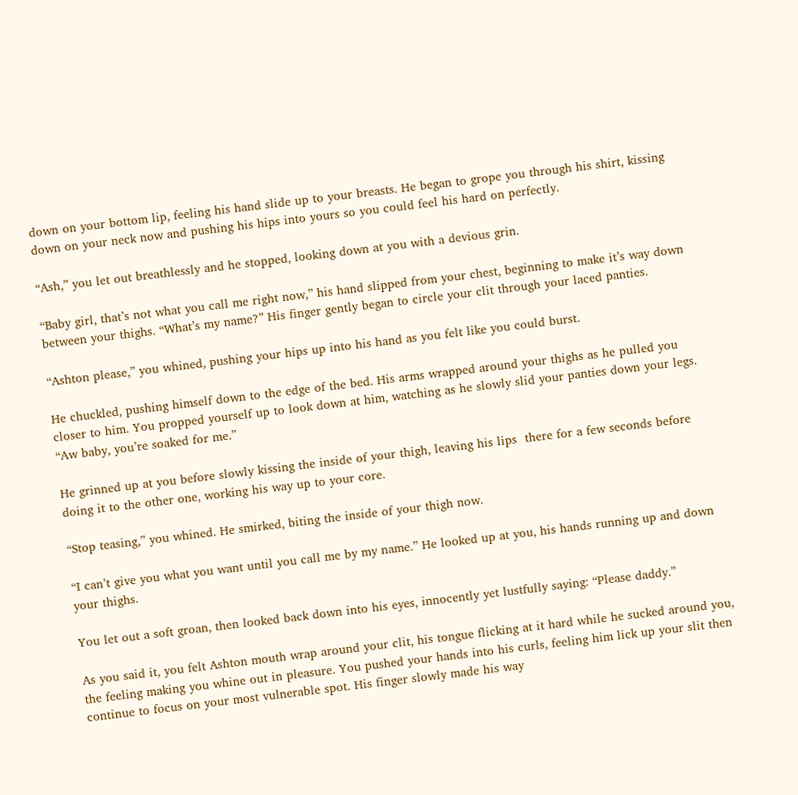down on your bottom lip, feeling his hand slide up to your breasts. He began to grope you through his shirt, kissing down on your neck now and pushing his hips into yours so you could feel his hard on perfectly.

“Ash,” you let out breathlessly and he stopped, looking down at you with a devious grin.

“Baby girl, that’s not what you call me right now,” his hand slipped from your chest, beginning to make it’s way down between your thighs. “What’s my name?” His finger gently began to circle your clit through your laced panties.

“Ashton please,” you whined, pushing your hips up into his hand as you felt like you could burst.

He chuckled, pushing himself down to the edge of the bed. His arms wrapped around your thighs as he pulled you closer to him. You propped yourself up to look down at him, watching as he slowly slid your panties down your legs. “Aw baby, you’re soaked for me.”

He grinned up at you before slowly kissing the inside of your thigh, leaving his lips  there for a few seconds before doing it to the other one, working his way up to your core.

“Stop teasing,” you whined. He smirked, biting the inside of your thigh now.

“I can’t give you what you want until you call me by my name.” He looked up at you, his hands running up and down your thighs.

You let out a soft groan, then looked back down into his eyes, innocently yet lustfully saying: “Please daddy.”

As you said it, you felt Ashton mouth wrap around your clit, his tongue flicking at it hard while he sucked around you, the feeling making you whine out in pleasure. You pushed your hands into his curls, feeling him lick up your slit then continue to focus on your most vulnerable spot. His finger slowly made his way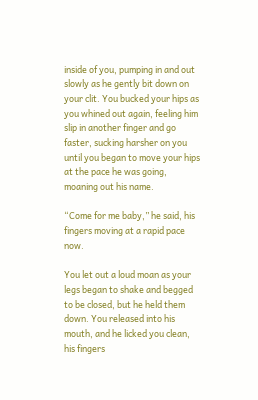inside of you, pumping in and out slowly as he gently bit down on your clit. You bucked your hips as you whined out again, feeling him slip in another finger and go faster, sucking harsher on you until you began to move your hips at the pace he was going, moaning out his name.

“Come for me baby,” he said, his fingers moving at a rapid pace now.

You let out a loud moan as your legs began to shake and begged to be closed, but he held them down. You released into his mouth, and he licked you clean, his fingers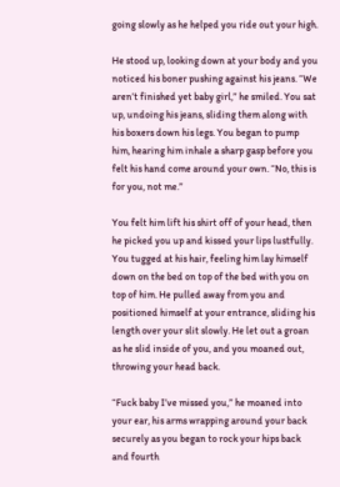going slowly as he helped you ride out your high.

He stood up, looking down at your body and you noticed his boner pushing against his jeans. “We aren’t finished yet baby girl,” he smiled. You sat up, undoing his jeans, sliding them along with his boxers down his legs. You began to pump him, hearing him inhale a sharp gasp before you felt his hand come around your own. “No, this is for you, not me.”

You felt him lift his shirt off of your head, then he picked you up and kissed your lips lustfully. You tugged at his hair, feeling him lay himself down on the bed on top of the bed with you on top of him. He pulled away from you and positioned himself at your entrance, sliding his length over your slit slowly. He let out a groan as he slid inside of you, and you moaned out, throwing your head back.

“Fuck baby I’ve missed you,” he moaned into your ear, his arms wrapping around your back securely as you began to rock your hips back and fourth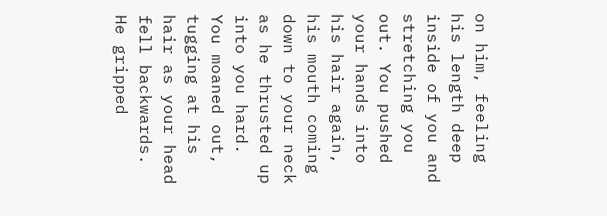on him, feeling his length deep inside of you and stretching you out. You pushed your hands into his hair again, his mouth coming down to your neck as he thrusted up into you hard. You moaned out, tugging at his hair as your head fell backwards. He gripped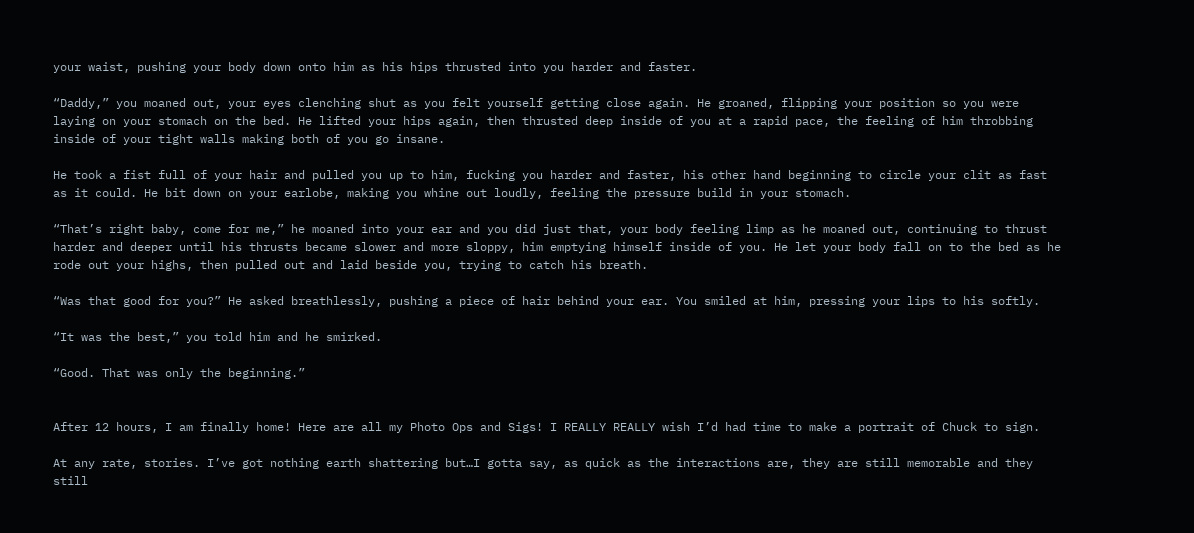your waist, pushing your body down onto him as his hips thrusted into you harder and faster.

“Daddy,” you moaned out, your eyes clenching shut as you felt yourself getting close again. He groaned, flipping your position so you were laying on your stomach on the bed. He lifted your hips again, then thrusted deep inside of you at a rapid pace, the feeling of him throbbing inside of your tight walls making both of you go insane.

He took a fist full of your hair and pulled you up to him, fucking you harder and faster, his other hand beginning to circle your clit as fast as it could. He bit down on your earlobe, making you whine out loudly, feeling the pressure build in your stomach.

“That’s right baby, come for me,” he moaned into your ear and you did just that, your body feeling limp as he moaned out, continuing to thrust harder and deeper until his thrusts became slower and more sloppy, him emptying himself inside of you. He let your body fall on to the bed as he rode out your highs, then pulled out and laid beside you, trying to catch his breath.

“Was that good for you?” He asked breathlessly, pushing a piece of hair behind your ear. You smiled at him, pressing your lips to his softly.

“It was the best,” you told him and he smirked.

“Good. That was only the beginning.”


After 12 hours, I am finally home! Here are all my Photo Ops and Sigs! I REALLY REALLY wish I’d had time to make a portrait of Chuck to sign.

At any rate, stories. I’ve got nothing earth shattering but…I gotta say, as quick as the interactions are, they are still memorable and they still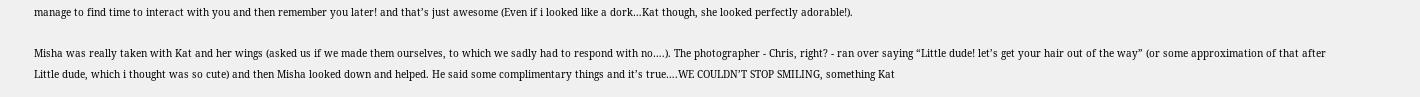manage to find time to interact with you and then remember you later! and that’s just awesome (Even if i looked like a dork…Kat though, she looked perfectly adorable!).

Misha was really taken with Kat and her wings (asked us if we made them ourselves, to which we sadly had to respond with no….). The photographer - Chris, right? - ran over saying “Little dude! let’s get your hair out of the way” (or some approximation of that after Little dude, which i thought was so cute) and then Misha looked down and helped. He said some complimentary things and it’s true….WE COULDN’T STOP SMILING, something Kat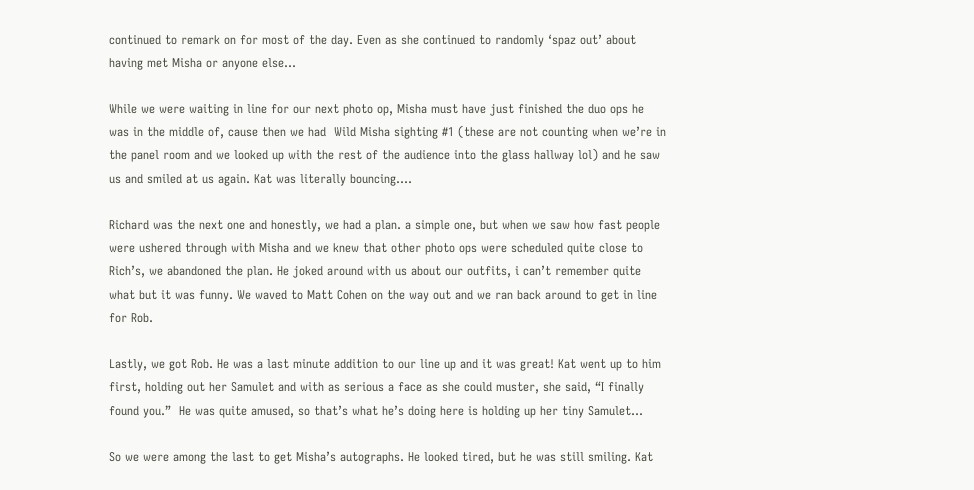continued to remark on for most of the day. Even as she continued to randomly ‘spaz out’ about having met Misha or anyone else…

While we were waiting in line for our next photo op, Misha must have just finished the duo ops he was in the middle of, cause then we had  Wild Misha sighting #1 (these are not counting when we’re in the panel room and we looked up with the rest of the audience into the glass hallway lol) and he saw us and smiled at us again. Kat was literally bouncing….

Richard was the next one and honestly, we had a plan. a simple one, but when we saw how fast people were ushered through with Misha and we knew that other photo ops were scheduled quite close to Rich’s, we abandoned the plan. He joked around with us about our outfits, i can’t remember quite what but it was funny. We waved to Matt Cohen on the way out and we ran back around to get in line for Rob.

Lastly, we got Rob. He was a last minute addition to our line up and it was great! Kat went up to him first, holding out her Samulet and with as serious a face as she could muster, she said, “I finally found you.”  He was quite amused, so that’s what he’s doing here is holding up her tiny Samulet…

So we were among the last to get Misha’s autographs. He looked tired, but he was still smiling. Kat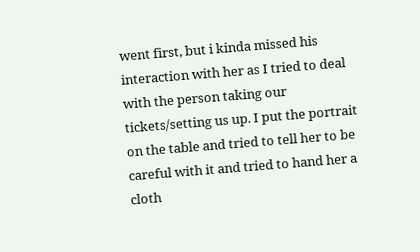went first, but i kinda missed his interaction with her as I tried to deal with the person taking our tickets/setting us up. I put the portrait on the table and tried to tell her to be careful with it and tried to hand her a cloth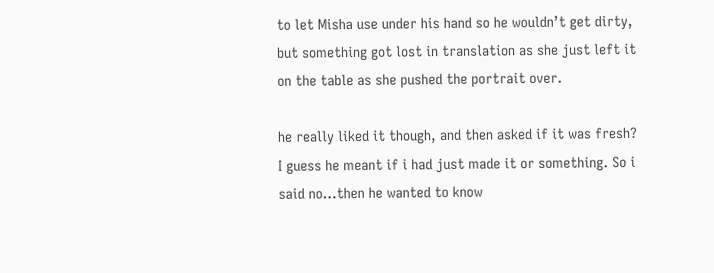to let Misha use under his hand so he wouldn’t get dirty, but something got lost in translation as she just left it on the table as she pushed the portrait over.

he really liked it though, and then asked if it was fresh? I guess he meant if i had just made it or something. So i said no…then he wanted to know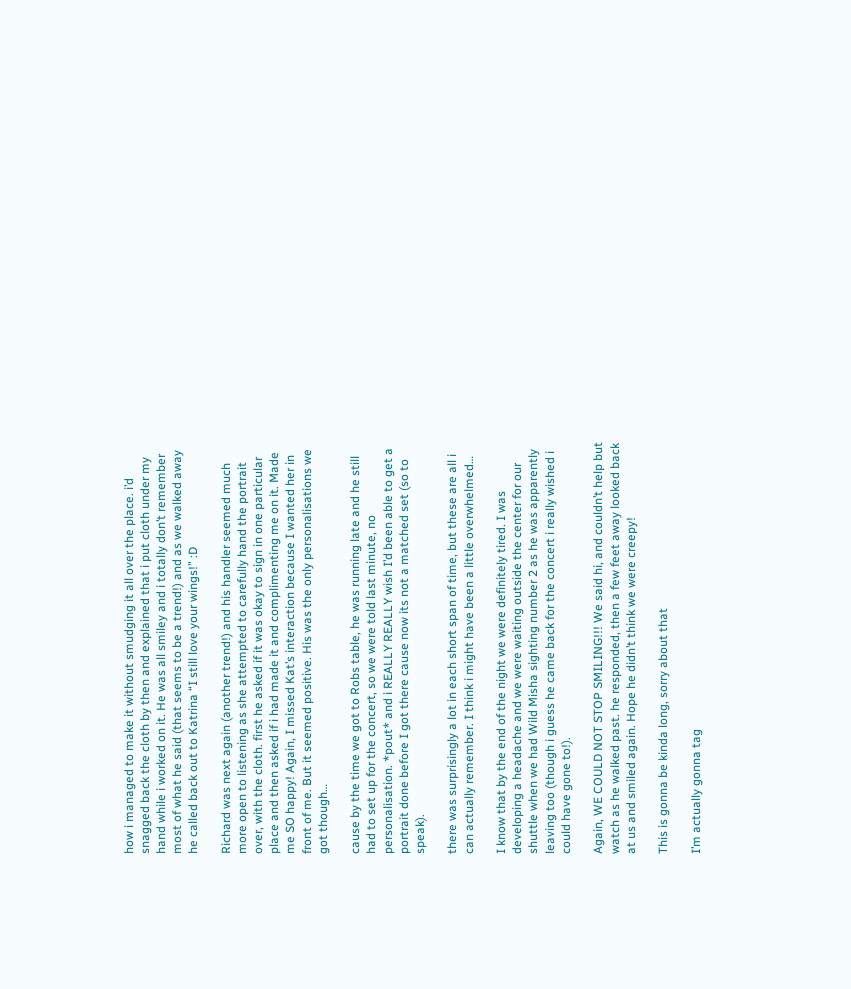how i managed to make it without smudging it all over the place. i’d snagged back the cloth by then and explained that i put cloth under my hand while i worked on it. He was all smiley and i totally don’t remember most of what he said (that seems to be a trend!) and as we walked away he called back out to Katrina “I still love your wings!” :D

Richard was next again (another trend!) and his handler seemed much more open to listening as she attempted to carefully hand the portrait over, with the cloth. first he asked if it was okay to sign in one particular place and then asked if i had made it and complimenting me on it. Made me SO happy! Again, I missed Kat’s interaction because I wanted her in front of me. But it seemed positive. His was the only personalisations we got though…

cause by the time we got to Robs table, he was running late and he still had to set up for the concert, so we were told last minute, no personalisation. *pout* and i REALLY REALLY wish I’d been able to get a portrait done before I got there cause now its not a matched set (so to speak).

there was surprisingly a lot in each short span of time, but these are all i can actually remember. I think i might have been a little overwhelmed…

I know that by the end of the night we were definitely tired. I was developing a headache and we were waiting outside the center for our shuttle when we had Wild Misha sighting number 2 as he was apparently leaving too (though i guess he came back for the concert i really wished i could have gone to!).

Again, WE COULD NOT STOP SMILING!!! We said hi, and couldn’t help but watch as he walked past. he responded, then a few feet away looked back at us and smiled again. Hope he didn’t think we were creepy!

This is gonna be kinda long, sorry about that

I’m actually gonna tag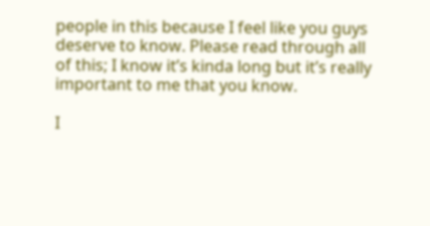people in this because I feel like you guys deserve to know. Please read through all of this; I know it’s kinda long but it’s really important to me that you know.

I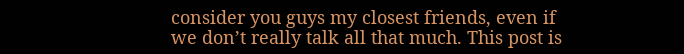consider you guys my closest friends, even if we don’t really talk all that much. This post is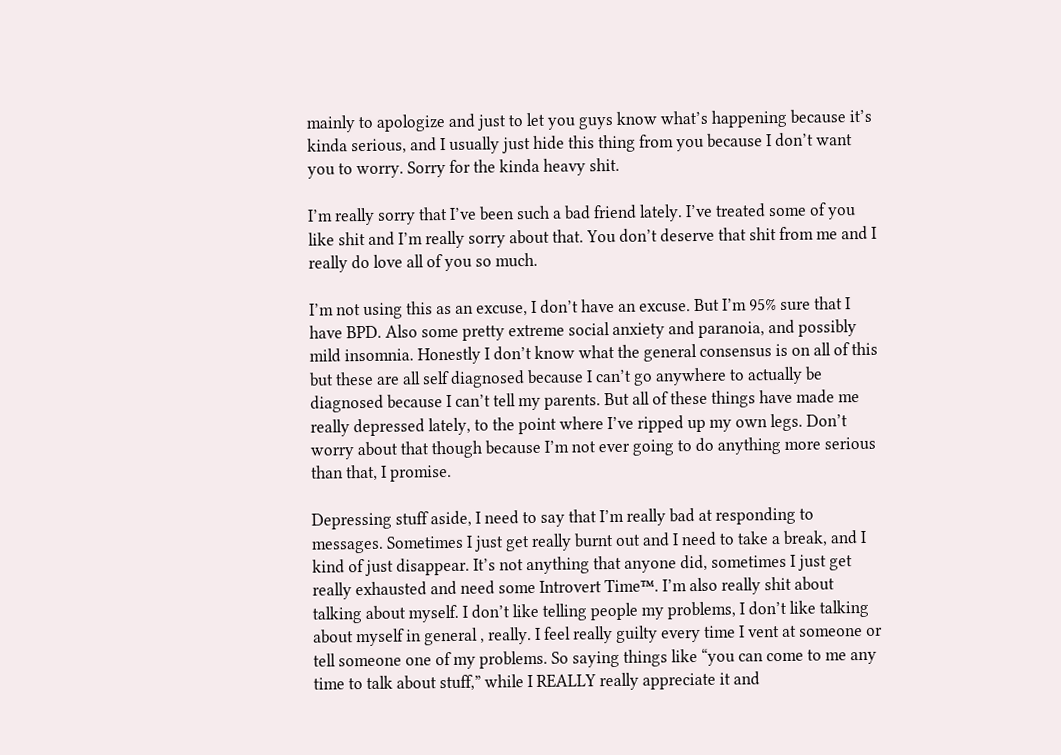mainly to apologize and just to let you guys know what’s happening because it’s kinda serious, and I usually just hide this thing from you because I don’t want you to worry. Sorry for the kinda heavy shit.

I’m really sorry that I’ve been such a bad friend lately. I’ve treated some of you like shit and I’m really sorry about that. You don’t deserve that shit from me and I really do love all of you so much.

I’m not using this as an excuse, I don’t have an excuse. But I’m 95% sure that I have BPD. Also some pretty extreme social anxiety and paranoia, and possibly mild insomnia. Honestly I don’t know what the general consensus is on all of this but these are all self diagnosed because I can’t go anywhere to actually be diagnosed because I can’t tell my parents. But all of these things have made me really depressed lately, to the point where I’ve ripped up my own legs. Don’t worry about that though because I’m not ever going to do anything more serious than that, I promise.

Depressing stuff aside, I need to say that I’m really bad at responding to messages. Sometimes I just get really burnt out and I need to take a break, and I kind of just disappear. It’s not anything that anyone did, sometimes I just get really exhausted and need some Introvert Time™. I’m also really shit about talking about myself. I don’t like telling people my problems, I don’t like talking about myself in general , really. I feel really guilty every time I vent at someone or tell someone one of my problems. So saying things like “you can come to me any time to talk about stuff,” while I REALLY really appreciate it and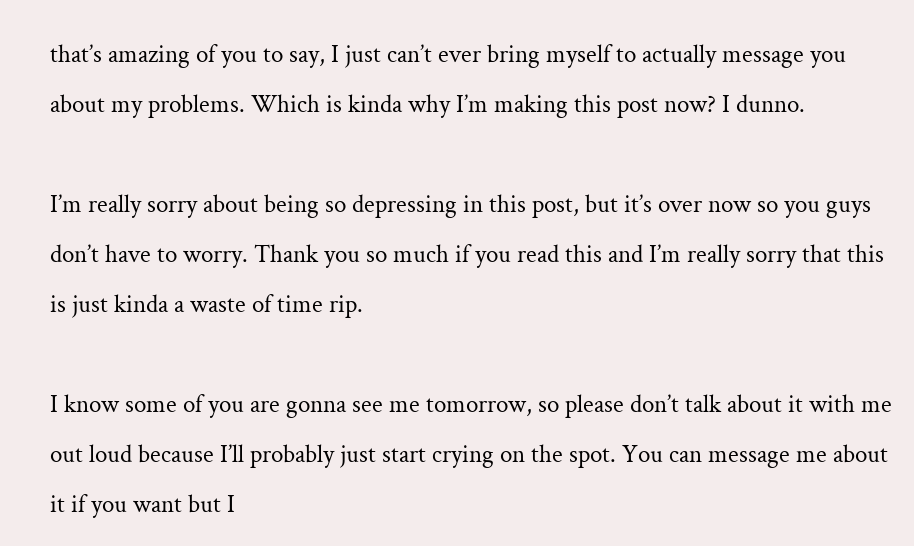that’s amazing of you to say, I just can’t ever bring myself to actually message you about my problems. Which is kinda why I’m making this post now? I dunno.

I’m really sorry about being so depressing in this post, but it’s over now so you guys don’t have to worry. Thank you so much if you read this and I’m really sorry that this is just kinda a waste of time rip.

I know some of you are gonna see me tomorrow, so please don’t talk about it with me out loud because I’ll probably just start crying on the spot. You can message me about it if you want but I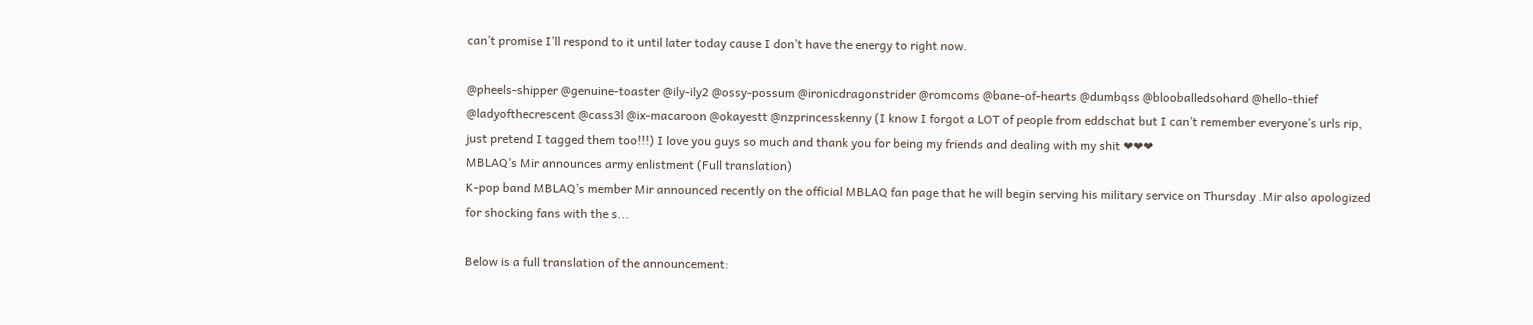can’t promise I’ll respond to it until later today cause I don’t have the energy to right now.

@pheels-shipper @genuine-toaster @ily-ily2 @ossy-possum @ironicdragonstrider @romcoms @bane-of-hearts @dumbqss @blooballedsohard @hello-thief @ladyofthecrescent @cass3l @ix-macaroon @okayestt @nzprincesskenny (I know I forgot a LOT of people from eddschat but I can’t remember everyone’s urls rip, just pretend I tagged them too!!!) I love you guys so much and thank you for being my friends and dealing with my shit ❤❤❤
MBLAQ’s Mir announces army enlistment (Full translation)
K-pop band MBLAQ’s member Mir announced recently on the official MBLAQ fan page that he will begin serving his military service on Thursday .Mir also apologized for shocking fans with the s...

Below is a full translation of the announcement: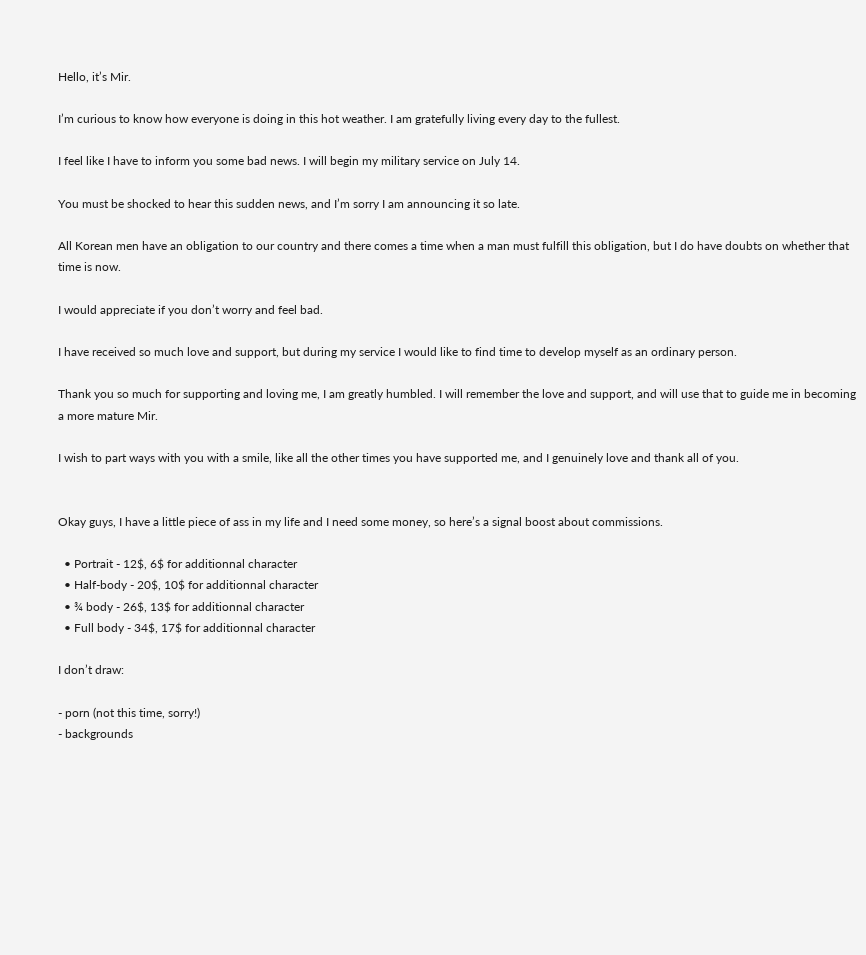Hello, it’s Mir.

I’m curious to know how everyone is doing in this hot weather. I am gratefully living every day to the fullest.

I feel like I have to inform you some bad news. I will begin my military service on July 14.

You must be shocked to hear this sudden news, and I’m sorry I am announcing it so late.

All Korean men have an obligation to our country and there comes a time when a man must fulfill this obligation, but I do have doubts on whether that time is now.

I would appreciate if you don’t worry and feel bad.

I have received so much love and support, but during my service I would like to find time to develop myself as an ordinary person.

Thank you so much for supporting and loving me, I am greatly humbled. I will remember the love and support, and will use that to guide me in becoming a more mature Mir.

I wish to part ways with you with a smile, like all the other times you have supported me, and I genuinely love and thank all of you.


Okay guys, I have a little piece of ass in my life and I need some money, so here’s a signal boost about commissions.

  • Portrait - 12$, 6$ for additionnal character
  • Half-body - 20$, 10$ for additionnal character
  • ¾ body - 26$, 13$ for additionnal character
  • Full body - 34$, 17$ for additionnal character

I don’t draw:

- porn (not this time, sorry!)
- backgrounds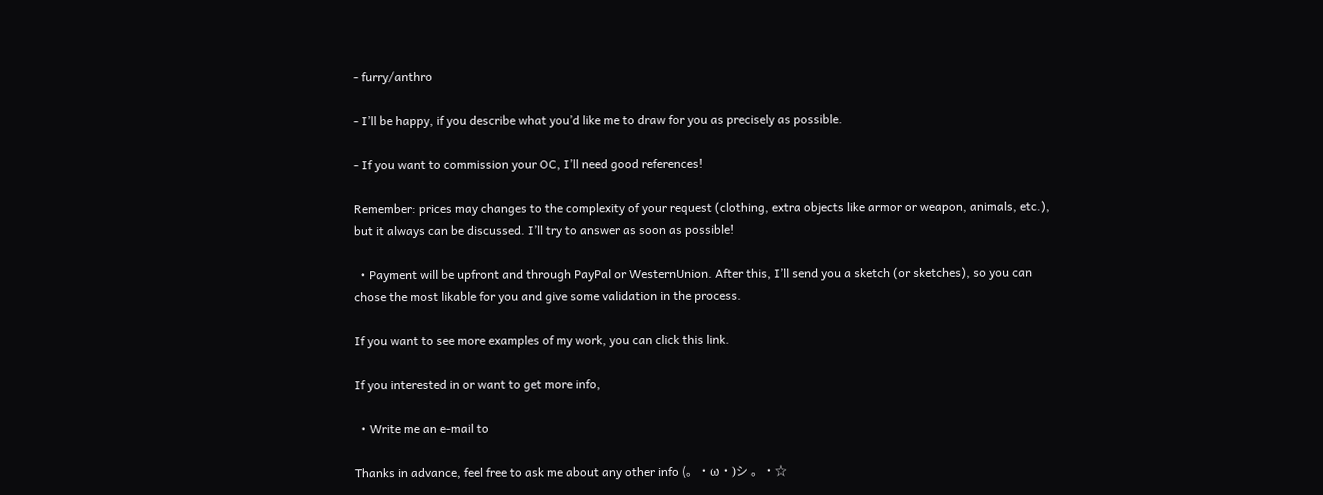- furry/anthro

- I’ll be happy, if you describe what you’d like me to draw for you as precisely as possible.

- If you want to commission your OC, I’ll need good references!

Remember: prices may changes to the complexity of your request (clothing, extra objects like armor or weapon, animals, etc.), but it always can be discussed. I’ll try to answer as soon as possible!

  • Payment will be upfront and through PayPal or WesternUnion. After this, I’ll send you a sketch (or sketches), so you can chose the most likable for you and give some validation in the process.

If you want to see more examples of my work, you can click this link.

If you interested in or want to get more info,

  • Write me an e-mail to

Thanks in advance, feel free to ask me about any other info (。・ω・)シ 。・☆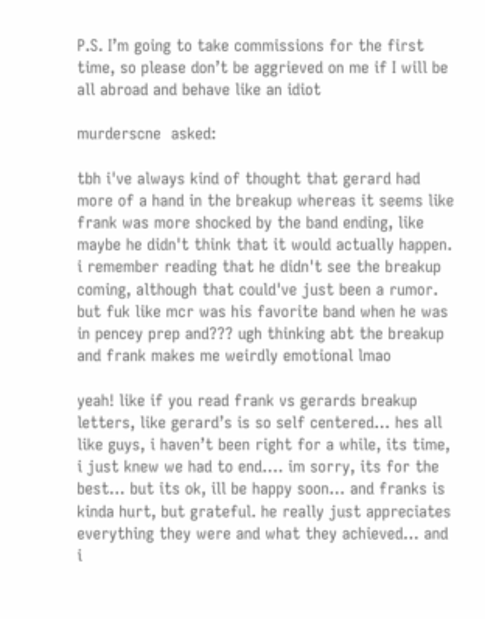P.S. I’m going to take commissions for the first time, so please don’t be aggrieved on me if I will be all abroad and behave like an idiot

murderscne  asked:

tbh i've always kind of thought that gerard had more of a hand in the breakup whereas it seems like frank was more shocked by the band ending, like maybe he didn't think that it would actually happen. i remember reading that he didn't see the breakup coming, although that could've just been a rumor. but fuk like mcr was his favorite band when he was in pencey prep and??? ugh thinking abt the breakup and frank makes me weirdly emotional lmao

yeah! like if you read frank vs gerards breakup letters, like gerard’s is so self centered… hes all like guys, i haven’t been right for a while, its time, i just knew we had to end…. im sorry, its for the best… but its ok, ill be happy soon… and franks is kinda hurt, but grateful. he really just appreciates everything they were and what they achieved… and i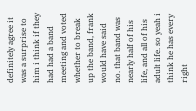definitely agree it was a surprise to him i think if they had had a band meeting and voted whether to break up the band, frank would have said no. that band was nearly half of his life, and all of his adult life. so yeah i think he has every right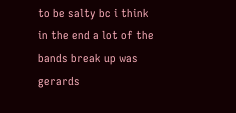to be salty bc i think in the end a lot of the bands break up was gerards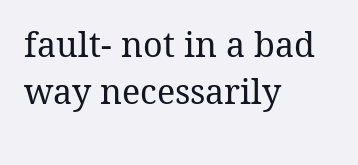fault- not in a bad way necessarily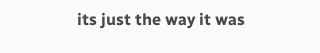its just the way it was